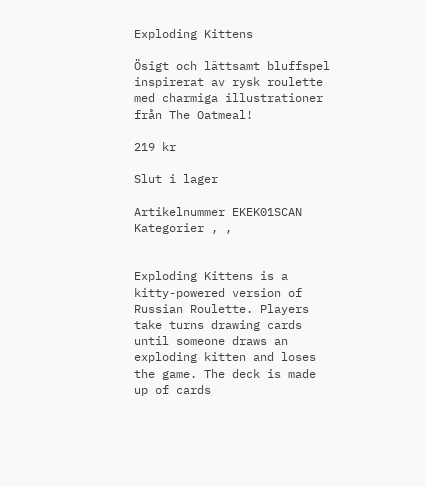Exploding Kittens

Ösigt och lättsamt bluffspel inspirerat av rysk roulette med charmiga illustrationer från The Oatmeal!

219 kr

Slut i lager

Artikelnummer EKEK01SCAN Kategorier , ,


Exploding Kittens is a kitty-powered version of Russian Roulette. Players take turns drawing cards until someone draws an exploding kitten and loses the game. The deck is made up of cards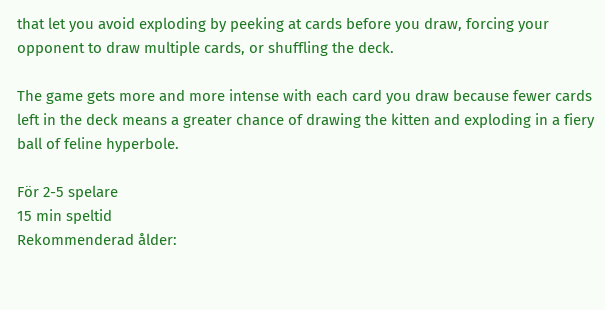that let you avoid exploding by peeking at cards before you draw, forcing your opponent to draw multiple cards, or shuffling the deck.

The game gets more and more intense with each card you draw because fewer cards left in the deck means a greater chance of drawing the kitten and exploding in a fiery ball of feline hyperbole.

För 2-5 spelare
15 min speltid
Rekommenderad ålder: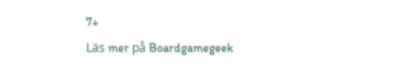7+
Läs mer på Boardgamegeek